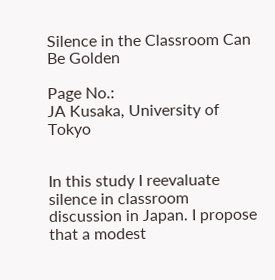Silence in the Classroom Can Be Golden

Page No.:
JA Kusaka, University of Tokyo


In this study I reevaluate silence in classroom discussion in Japan. I propose that a modest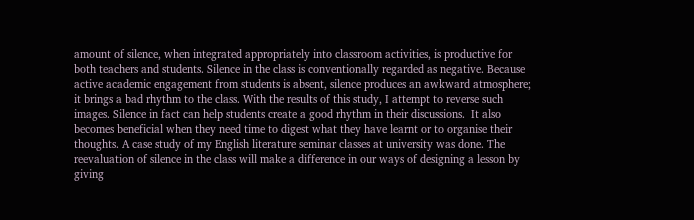amount of silence, when integrated appropriately into classroom activities, is productive for both teachers and students. Silence in the class is conventionally regarded as negative. Because active academic engagement from students is absent, silence produces an awkward atmosphere; it brings a bad rhythm to the class. With the results of this study, I attempt to reverse such images. Silence in fact can help students create a good rhythm in their discussions.  It also becomes beneficial when they need time to digest what they have learnt or to organise their thoughts. A case study of my English literature seminar classes at university was done. The reevaluation of silence in the class will make a difference in our ways of designing a lesson by giving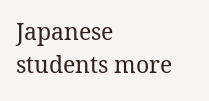Japanese students more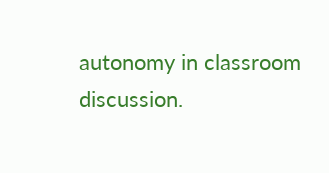autonomy in classroom discussion.